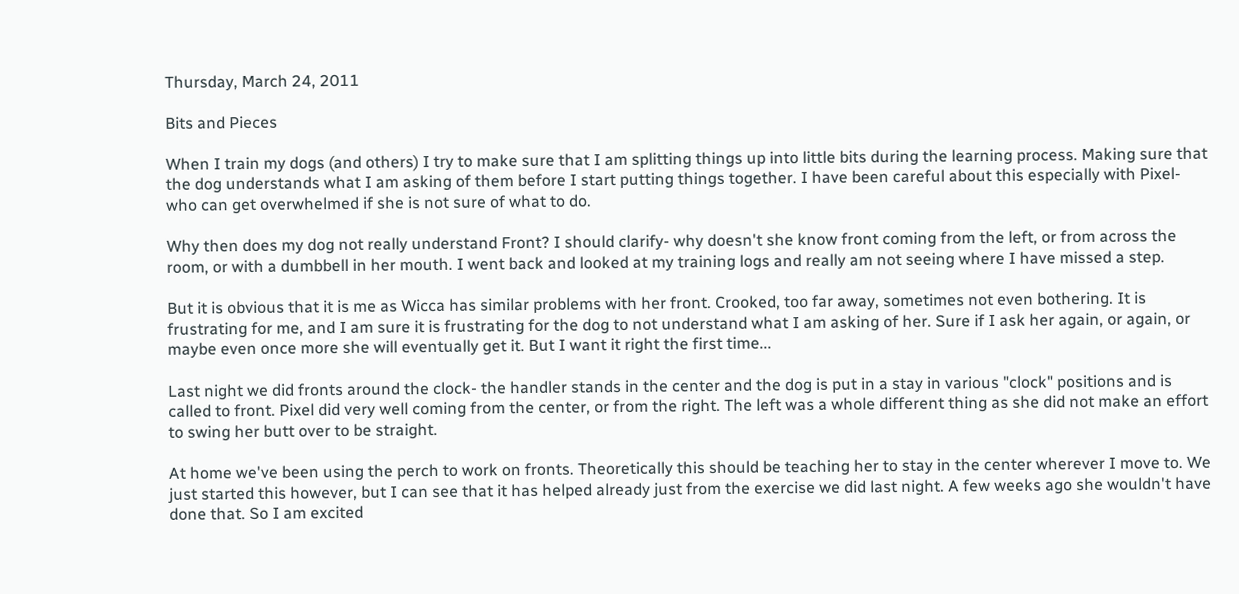Thursday, March 24, 2011

Bits and Pieces

When I train my dogs (and others) I try to make sure that I am splitting things up into little bits during the learning process. Making sure that the dog understands what I am asking of them before I start putting things together. I have been careful about this especially with Pixel- who can get overwhelmed if she is not sure of what to do.

Why then does my dog not really understand Front? I should clarify- why doesn't she know front coming from the left, or from across the room, or with a dumbbell in her mouth. I went back and looked at my training logs and really am not seeing where I have missed a step.

But it is obvious that it is me as Wicca has similar problems with her front. Crooked, too far away, sometimes not even bothering. It is frustrating for me, and I am sure it is frustrating for the dog to not understand what I am asking of her. Sure if I ask her again, or again, or maybe even once more she will eventually get it. But I want it right the first time...

Last night we did fronts around the clock- the handler stands in the center and the dog is put in a stay in various "clock" positions and is called to front. Pixel did very well coming from the center, or from the right. The left was a whole different thing as she did not make an effort to swing her butt over to be straight.

At home we've been using the perch to work on fronts. Theoretically this should be teaching her to stay in the center wherever I move to. We just started this however, but I can see that it has helped already just from the exercise we did last night. A few weeks ago she wouldn't have done that. So I am excited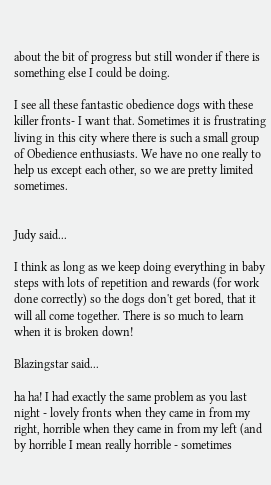about the bit of progress but still wonder if there is something else I could be doing.

I see all these fantastic obedience dogs with these killer fronts- I want that. Sometimes it is frustrating living in this city where there is such a small group of Obedience enthusiasts. We have no one really to help us except each other, so we are pretty limited sometimes.


Judy said...

I think as long as we keep doing everything in baby steps with lots of repetition and rewards (for work done correctly) so the dogs don't get bored, that it will all come together. There is so much to learn when it is broken down!

Blazingstar said...

ha ha! I had exactly the same problem as you last night - lovely fronts when they came in from my right, horrible when they came in from my left (and by horrible I mean really horrible - sometimes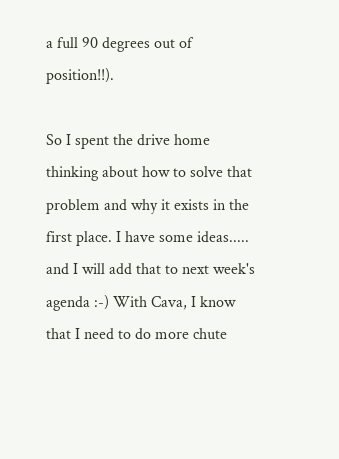a full 90 degrees out of position!!).

So I spent the drive home thinking about how to solve that problem and why it exists in the first place. I have some ideas..... and I will add that to next week's agenda :-) With Cava, I know that I need to do more chute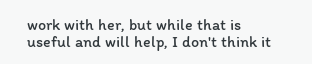work with her, but while that is useful and will help, I don't think it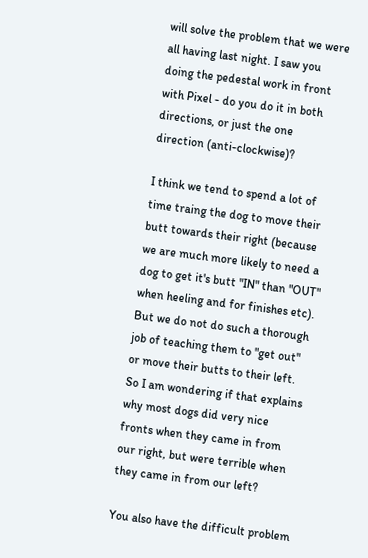will solve the problem that we were all having last night. I saw you doing the pedestal work in front with Pixel - do you do it in both directions, or just the one direction (anti-clockwise)?

I think we tend to spend a lot of time traing the dog to move their butt towards their right (because we are much more likely to need a dog to get it's butt "IN" than "OUT" when heeling and for finishes etc). But we do not do such a thorough job of teaching them to "get out" or move their butts to their left. So I am wondering if that explains why most dogs did very nice fronts when they came in from our right, but were terrible when they came in from our left?

You also have the difficult problem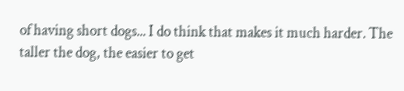of having short dogs... I do think that makes it much harder. The taller the dog, the easier to get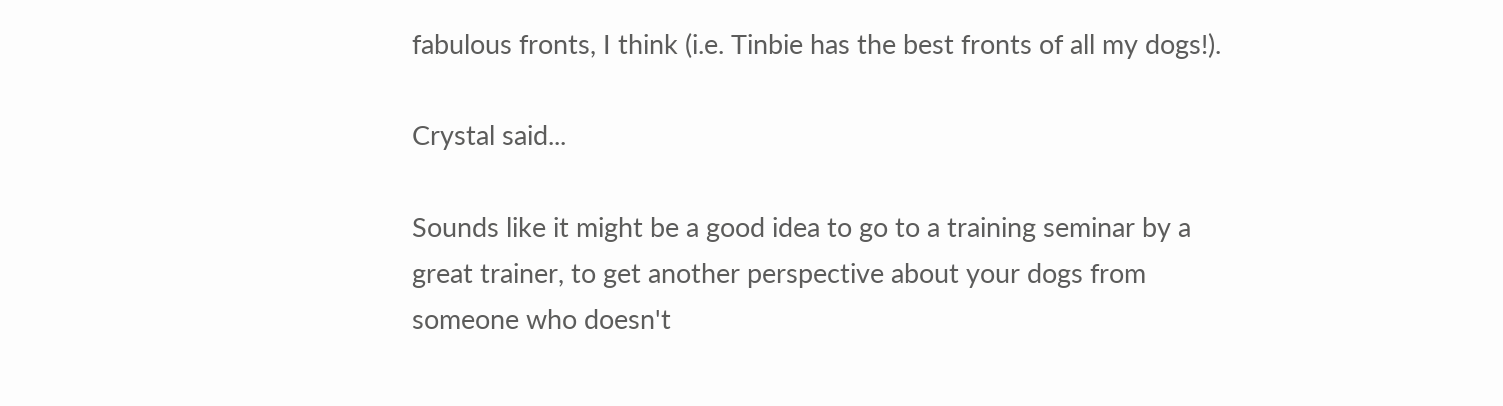fabulous fronts, I think (i.e. Tinbie has the best fronts of all my dogs!).

Crystal said...

Sounds like it might be a good idea to go to a training seminar by a great trainer, to get another perspective about your dogs from someone who doesn't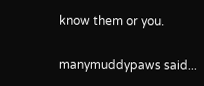know them or you.

manymuddypaws said...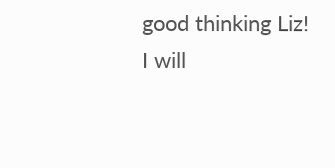good thinking Liz! I will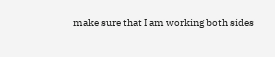make sure that I am working both sides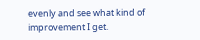evenly and see what kind of improvement I get.